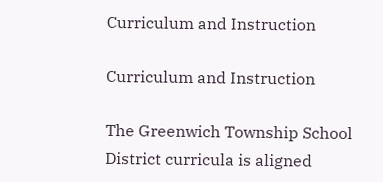Curriculum and Instruction

Curriculum and Instruction

The Greenwich Township School District curricula is aligned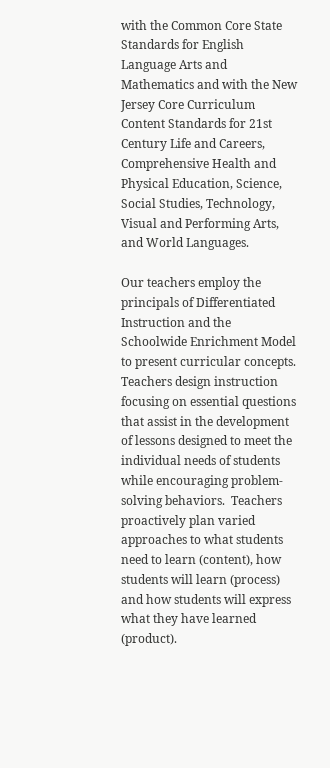with the Common Core State Standards for English Language Arts and Mathematics and with the New Jersey Core Curriculum Content Standards for 21st Century Life and Careers, Comprehensive Health and Physical Education, Science, Social Studies, Technology, Visual and Performing Arts, and World Languages.

Our teachers employ the principals of Differentiated Instruction and the Schoolwide Enrichment Model to present curricular concepts.  Teachers design instruction focusing on essential questions that assist in the development of lessons designed to meet the individual needs of students while encouraging problem-solving behaviors.  Teachers proactively plan varied approaches to what students need to learn (content), how students will learn (process) and how students will express what they have learned (product).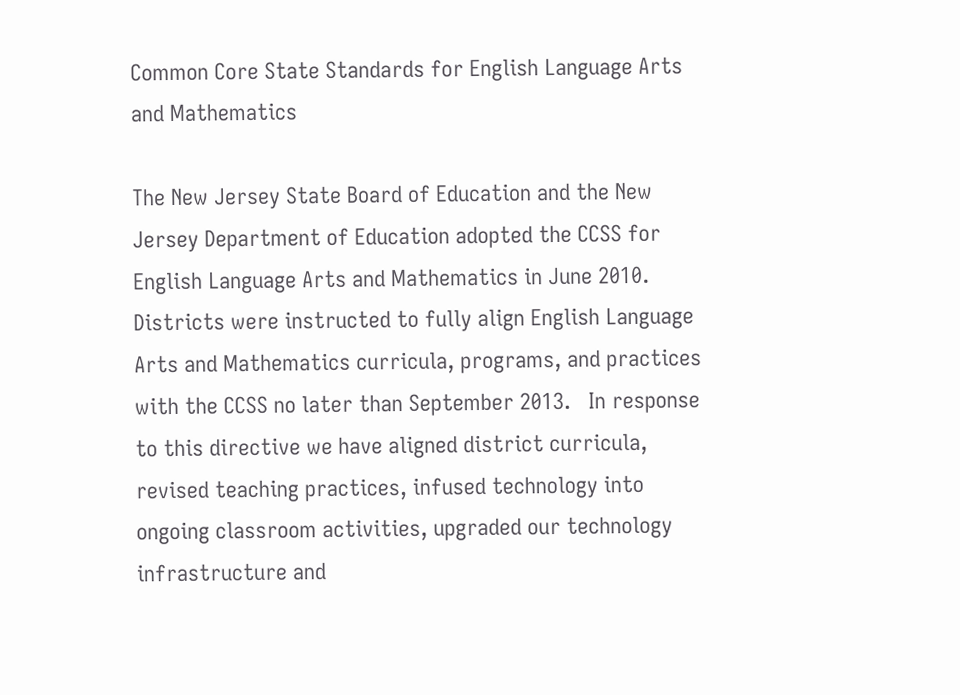Common Core State Standards for English Language Arts and Mathematics

The New Jersey State Board of Education and the New Jersey Department of Education adopted the CCSS for English Language Arts and Mathematics in June 2010.  Districts were instructed to fully align English Language Arts and Mathematics curricula, programs, and practices with the CCSS no later than September 2013.   In response to this directive we have aligned district curricula, revised teaching practices, infused technology into ongoing classroom activities, upgraded our technology infrastructure and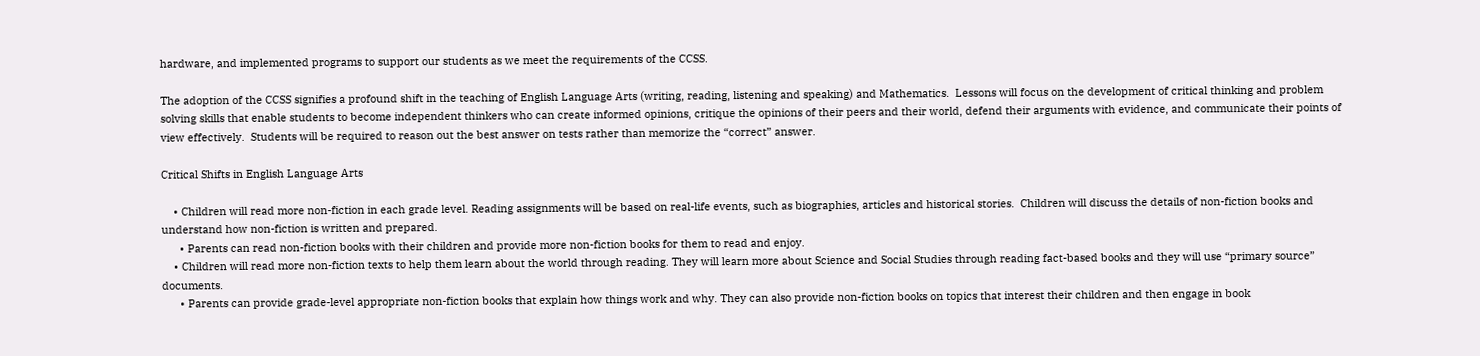hardware, and implemented programs to support our students as we meet the requirements of the CCSS.

The adoption of the CCSS signifies a profound shift in the teaching of English Language Arts (writing, reading, listening and speaking) and Mathematics.  Lessons will focus on the development of critical thinking and problem solving skills that enable students to become independent thinkers who can create informed opinions, critique the opinions of their peers and their world, defend their arguments with evidence, and communicate their points of view effectively.  Students will be required to reason out the best answer on tests rather than memorize the “correct” answer.

Critical Shifts in English Language Arts

    • Children will read more non-fiction in each grade level. Reading assignments will be based on real-life events, such as biographies, articles and historical stories.  Children will discuss the details of non-fiction books and understand how non-fiction is written and prepared.
      • Parents can read non-fiction books with their children and provide more non-fiction books for them to read and enjoy.
    • Children will read more non-fiction texts to help them learn about the world through reading. They will learn more about Science and Social Studies through reading fact-based books and they will use “primary source” documents.
      • Parents can provide grade-level appropriate non-fiction books that explain how things work and why. They can also provide non-fiction books on topics that interest their children and then engage in book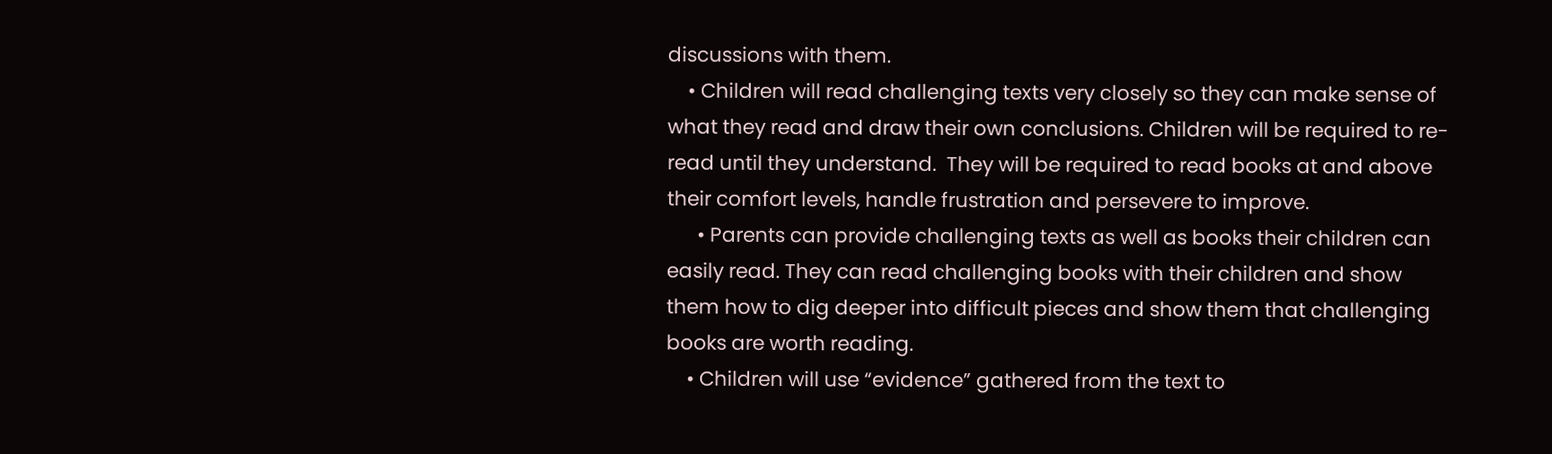discussions with them.
    • Children will read challenging texts very closely so they can make sense of what they read and draw their own conclusions. Children will be required to re-read until they understand.  They will be required to read books at and above their comfort levels, handle frustration and persevere to improve.
      • Parents can provide challenging texts as well as books their children can easily read. They can read challenging books with their children and show them how to dig deeper into difficult pieces and show them that challenging books are worth reading.
    • Children will use “evidence” gathered from the text to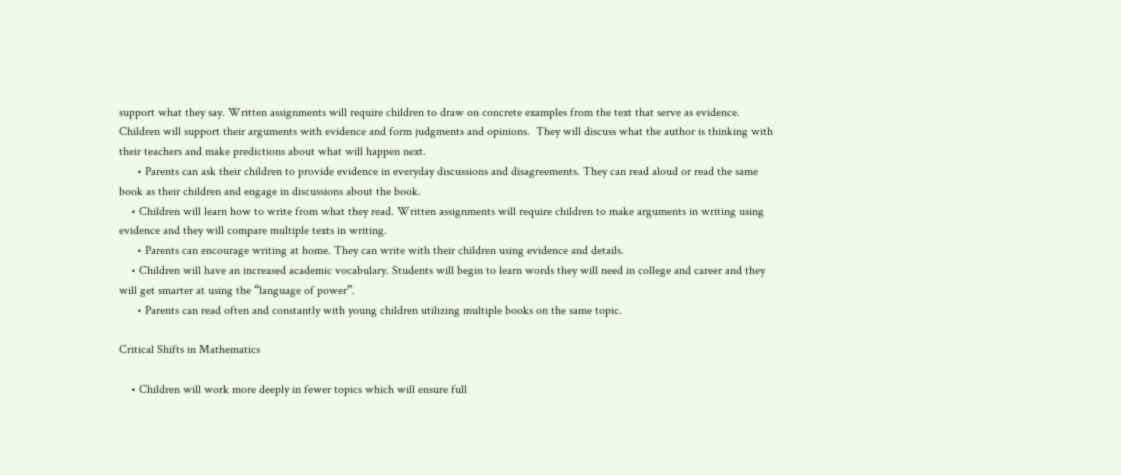support what they say. Written assignments will require children to draw on concrete examples from the text that serve as evidence.    Children will support their arguments with evidence and form judgments and opinions.  They will discuss what the author is thinking with their teachers and make predictions about what will happen next.
      • Parents can ask their children to provide evidence in everyday discussions and disagreements. They can read aloud or read the same book as their children and engage in discussions about the book.
    • Children will learn how to write from what they read. Written assignments will require children to make arguments in writing using evidence and they will compare multiple texts in writing.
      • Parents can encourage writing at home. They can write with their children using evidence and details.
    • Children will have an increased academic vocabulary. Students will begin to learn words they will need in college and career and they will get smarter at using the “language of power”.
      • Parents can read often and constantly with young children utilizing multiple books on the same topic.

Critical Shifts in Mathematics

    • Children will work more deeply in fewer topics which will ensure full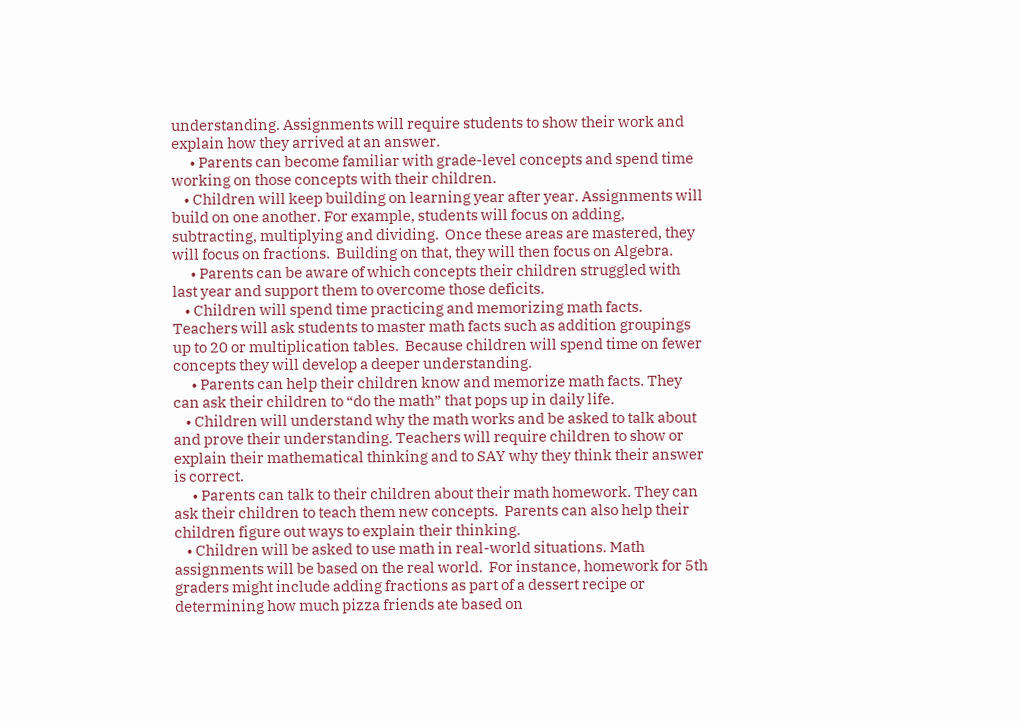understanding. Assignments will require students to show their work and explain how they arrived at an answer.
      • Parents can become familiar with grade-level concepts and spend time working on those concepts with their children.
    • Children will keep building on learning year after year. Assignments will build on one another. For example, students will focus on adding, subtracting, multiplying and dividing.  Once these areas are mastered, they will focus on fractions.  Building on that, they will then focus on Algebra.
      • Parents can be aware of which concepts their children struggled with last year and support them to overcome those deficits.
    • Children will spend time practicing and memorizing math facts. Teachers will ask students to master math facts such as addition groupings up to 20 or multiplication tables.  Because children will spend time on fewer concepts they will develop a deeper understanding.
      • Parents can help their children know and memorize math facts. They can ask their children to “do the math” that pops up in daily life.
    • Children will understand why the math works and be asked to talk about and prove their understanding. Teachers will require children to show or explain their mathematical thinking and to SAY why they think their answer is correct.
      • Parents can talk to their children about their math homework. They can ask their children to teach them new concepts.  Parents can also help their children figure out ways to explain their thinking.
    • Children will be asked to use math in real-world situations. Math assignments will be based on the real world.  For instance, homework for 5th graders might include adding fractions as part of a dessert recipe or determining how much pizza friends ate based on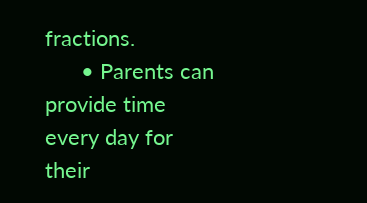fractions.
      • Parents can provide time every day for their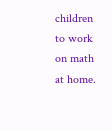children to work on math at home.